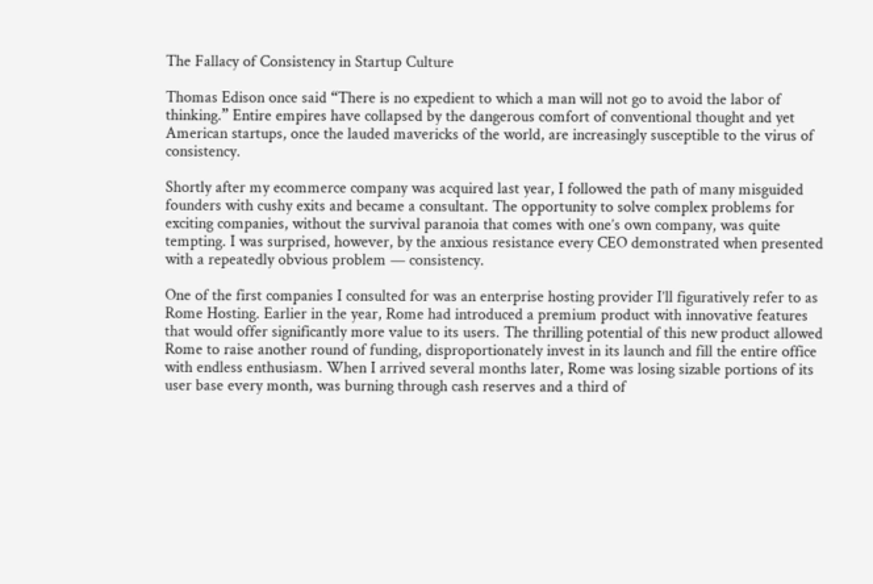The Fallacy of Consistency in Startup Culture

Thomas Edison once said “There is no expedient to which a man will not go to avoid the labor of thinking.” Entire empires have collapsed by the dangerous comfort of conventional thought and yet American startups, once the lauded mavericks of the world, are increasingly susceptible to the virus of consistency.

Shortly after my ecommerce company was acquired last year, I followed the path of many misguided founders with cushy exits and became a consultant. The opportunity to solve complex problems for exciting companies, without the survival paranoia that comes with one’s own company, was quite tempting. I was surprised, however, by the anxious resistance every CEO demonstrated when presented with a repeatedly obvious problem — consistency.

One of the first companies I consulted for was an enterprise hosting provider I’ll figuratively refer to as Rome Hosting. Earlier in the year, Rome had introduced a premium product with innovative features that would offer significantly more value to its users. The thrilling potential of this new product allowed Rome to raise another round of funding, disproportionately invest in its launch and fill the entire office with endless enthusiasm. When I arrived several months later, Rome was losing sizable portions of its user base every month, was burning through cash reserves and a third of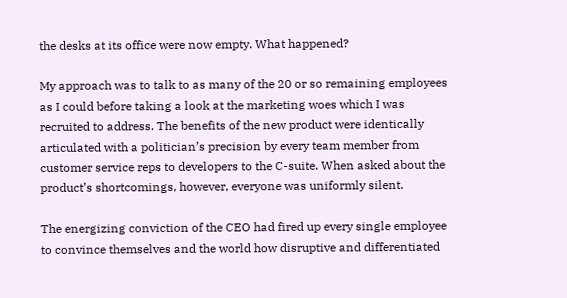the desks at its office were now empty. What happened?

My approach was to talk to as many of the 20 or so remaining employees as I could before taking a look at the marketing woes which I was recruited to address. The benefits of the new product were identically articulated with a politician’s precision by every team member from customer service reps to developers to the C-suite. When asked about the product’s shortcomings, however, everyone was uniformly silent.

The energizing conviction of the CEO had fired up every single employee to convince themselves and the world how disruptive and differentiated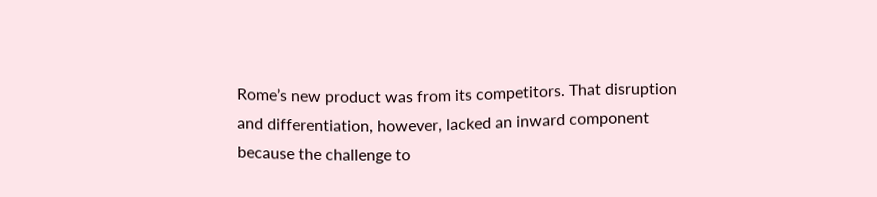Rome’s new product was from its competitors. That disruption and differentiation, however, lacked an inward component because the challenge to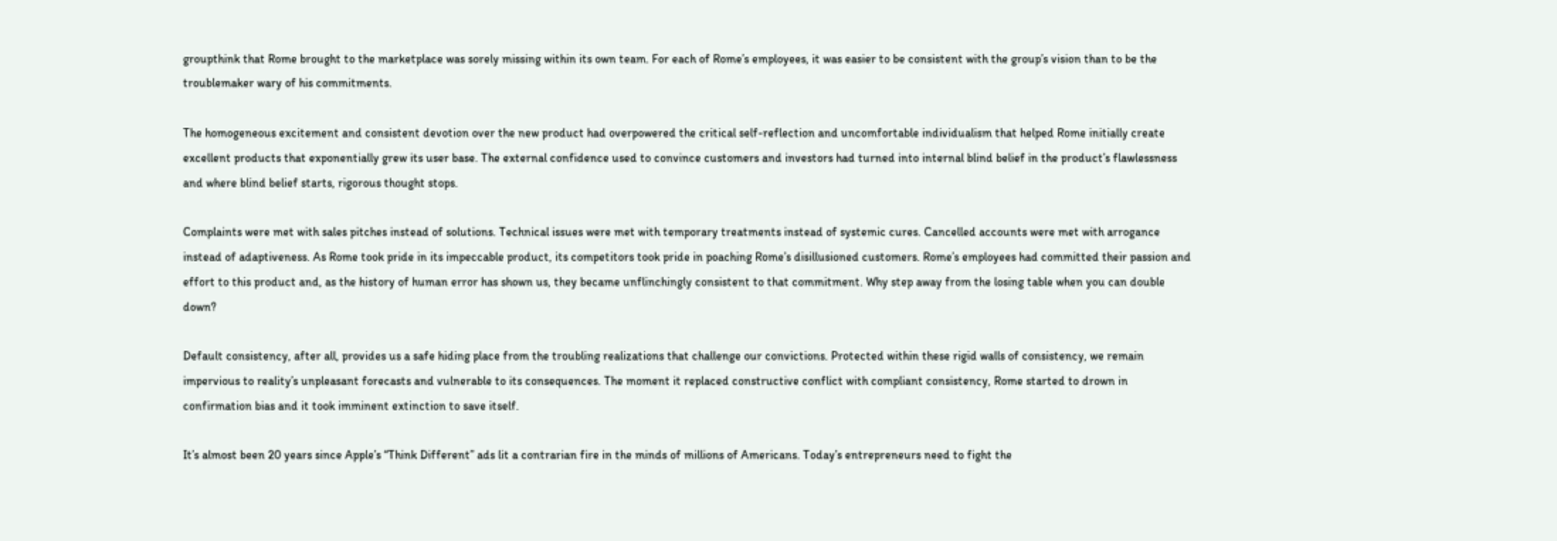groupthink that Rome brought to the marketplace was sorely missing within its own team. For each of Rome’s employees, it was easier to be consistent with the group’s vision than to be the troublemaker wary of his commitments.

The homogeneous excitement and consistent devotion over the new product had overpowered the critical self-reflection and uncomfortable individualism that helped Rome initially create excellent products that exponentially grew its user base. The external confidence used to convince customers and investors had turned into internal blind belief in the product’s flawlessness and where blind belief starts, rigorous thought stops.

Complaints were met with sales pitches instead of solutions. Technical issues were met with temporary treatments instead of systemic cures. Cancelled accounts were met with arrogance instead of adaptiveness. As Rome took pride in its impeccable product, its competitors took pride in poaching Rome’s disillusioned customers. Rome’s employees had committed their passion and effort to this product and, as the history of human error has shown us, they became unflinchingly consistent to that commitment. Why step away from the losing table when you can double down?

Default consistency, after all, provides us a safe hiding place from the troubling realizations that challenge our convictions. Protected within these rigid walls of consistency, we remain impervious to reality’s unpleasant forecasts and vulnerable to its consequences. The moment it replaced constructive conflict with compliant consistency, Rome started to drown in confirmation bias and it took imminent extinction to save itself.

It’s almost been 20 years since Apple’s “Think Different” ads lit a contrarian fire in the minds of millions of Americans. Today’s entrepreneurs need to fight the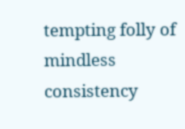tempting folly of mindless consistency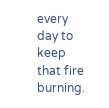every day to keep that fire burning.